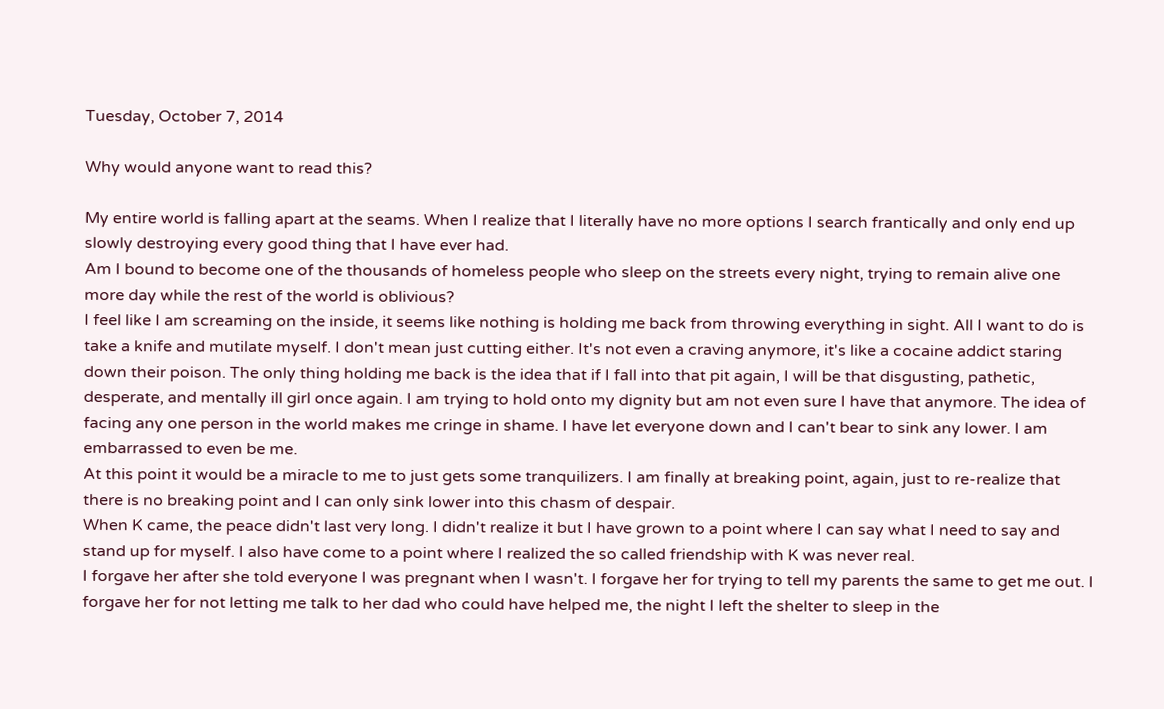Tuesday, October 7, 2014

Why would anyone want to read this?

My entire world is falling apart at the seams. When I realize that I literally have no more options I search frantically and only end up slowly destroying every good thing that I have ever had.
Am I bound to become one of the thousands of homeless people who sleep on the streets every night, trying to remain alive one more day while the rest of the world is oblivious?
I feel like I am screaming on the inside, it seems like nothing is holding me back from throwing everything in sight. All I want to do is take a knife and mutilate myself. I don't mean just cutting either. It's not even a craving anymore, it's like a cocaine addict staring down their poison. The only thing holding me back is the idea that if I fall into that pit again, I will be that disgusting, pathetic, desperate, and mentally ill girl once again. I am trying to hold onto my dignity but am not even sure I have that anymore. The idea of facing any one person in the world makes me cringe in shame. I have let everyone down and I can't bear to sink any lower. I am embarrassed to even be me.
At this point it would be a miracle to me to just gets some tranquilizers. I am finally at breaking point, again, just to re-realize that there is no breaking point and I can only sink lower into this chasm of despair.
When K came, the peace didn't last very long. I didn't realize it but I have grown to a point where I can say what I need to say and stand up for myself. I also have come to a point where I realized the so called friendship with K was never real.
I forgave her after she told everyone I was pregnant when I wasn't. I forgave her for trying to tell my parents the same to get me out. I forgave her for not letting me talk to her dad who could have helped me, the night I left the shelter to sleep in the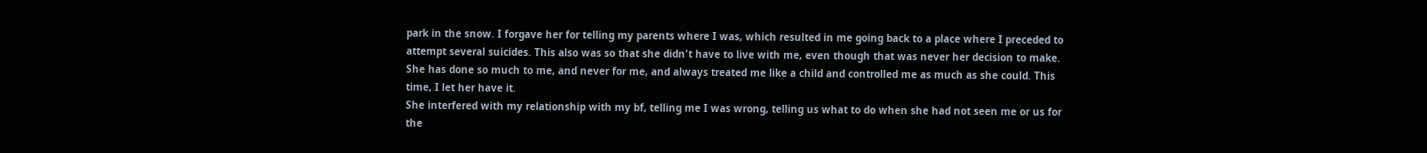park in the snow. I forgave her for telling my parents where I was, which resulted in me going back to a place where I preceded to attempt several suicides. This also was so that she didn't have to live with me, even though that was never her decision to make. She has done so much to me, and never for me, and always treated me like a child and controlled me as much as she could. This time, I let her have it.
She interfered with my relationship with my bf, telling me I was wrong, telling us what to do when she had not seen me or us for the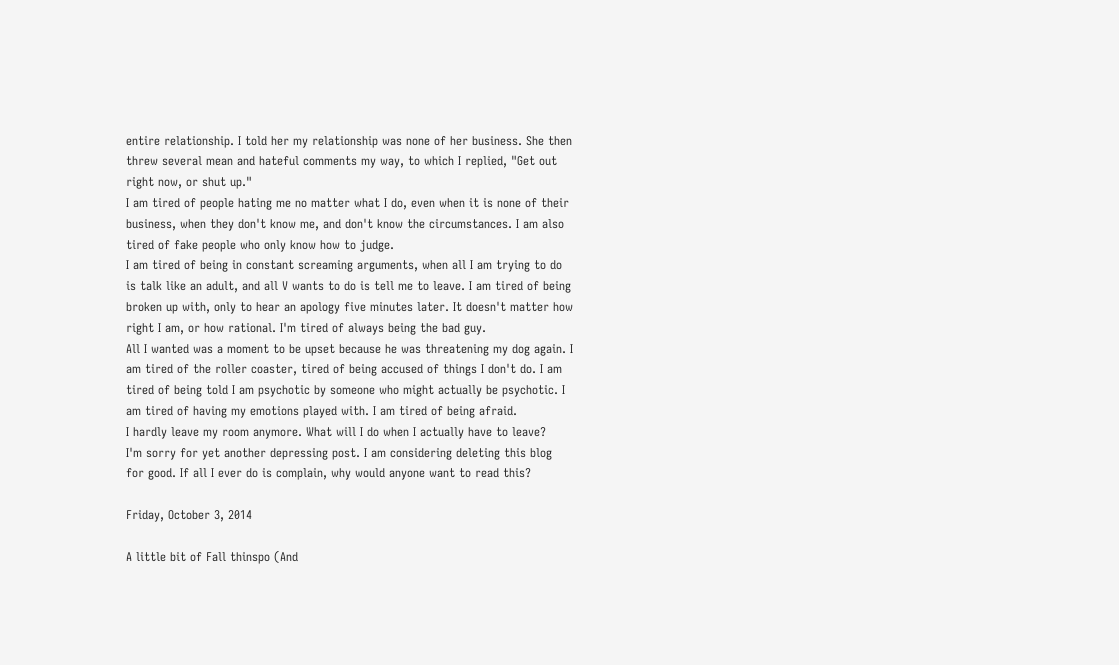entire relationship. I told her my relationship was none of her business. She then threw several mean and hateful comments my way, to which I replied, "Get out right now, or shut up."
I am tired of people hating me no matter what I do, even when it is none of their business, when they don't know me, and don't know the circumstances. I am also tired of fake people who only know how to judge.
I am tired of being in constant screaming arguments, when all I am trying to do is talk like an adult, and all V wants to do is tell me to leave. I am tired of being broken up with, only to hear an apology five minutes later. It doesn't matter how right I am, or how rational. I'm tired of always being the bad guy.
All I wanted was a moment to be upset because he was threatening my dog again. I am tired of the roller coaster, tired of being accused of things I don't do. I am tired of being told I am psychotic by someone who might actually be psychotic. I am tired of having my emotions played with. I am tired of being afraid.
I hardly leave my room anymore. What will I do when I actually have to leave?
I'm sorry for yet another depressing post. I am considering deleting this blog for good. If all I ever do is complain, why would anyone want to read this?

Friday, October 3, 2014

A little bit of Fall thinspo (And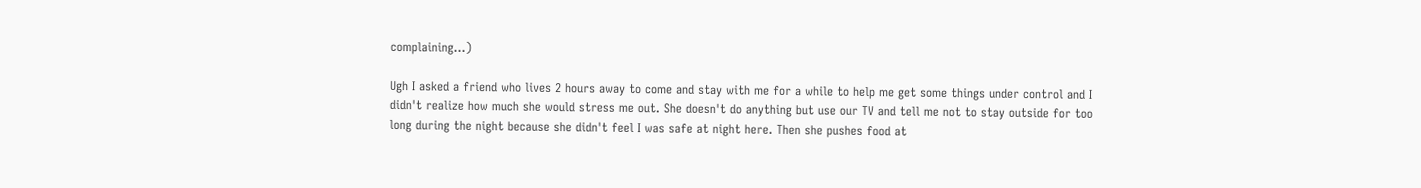complaining...)

Ugh I asked a friend who lives 2 hours away to come and stay with me for a while to help me get some things under control and I didn't realize how much she would stress me out. She doesn't do anything but use our TV and tell me not to stay outside for too long during the night because she didn't feel I was safe at night here. Then she pushes food at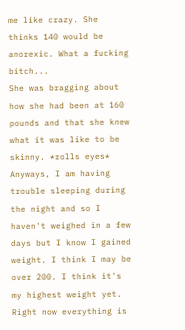me like crazy. She thinks 140 would be anorexic. What a fucking bitch...
She was bragging about how she had been at 160 pounds and that she knew what it was like to be skinny. *rolls eyes*
Anyways, I am having trouble sleeping during the night and so I haven't weighed in a few days but I know I gained weight. I think I may be over 200. I think it's my highest weight yet. Right now everything is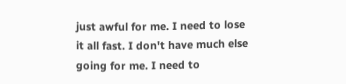just awful for me. I need to lose it all fast. I don't have much else going for me. I need to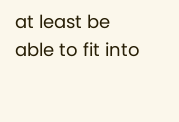at least be able to fit into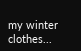my winter clothes...